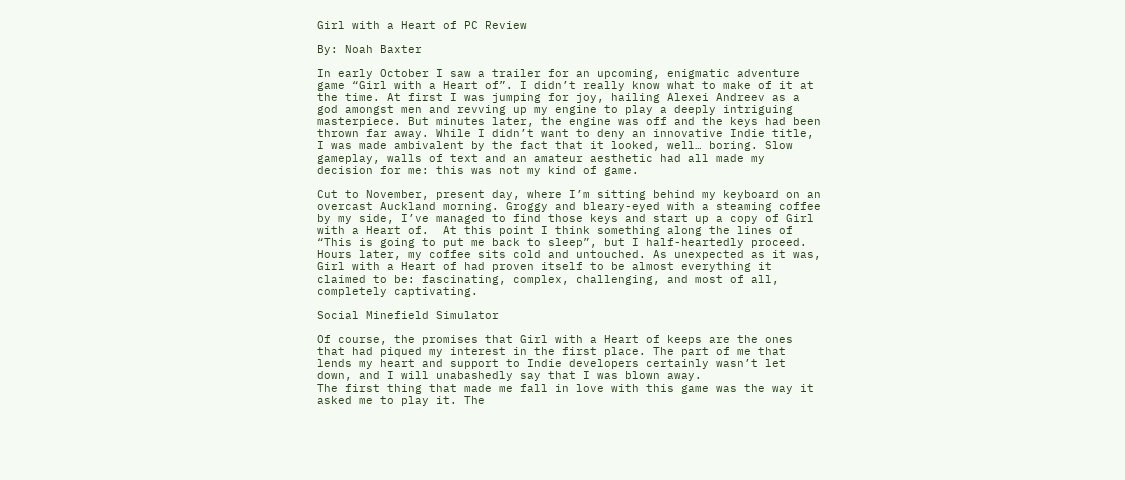Girl with a Heart of PC Review

By: Noah Baxter

In early October I saw a trailer for an upcoming, enigmatic adventure game “Girl with a Heart of”. I didn’t really know what to make of it at the time. At first I was jumping for joy, hailing Alexei Andreev as a god amongst men and revving up my engine to play a deeply intriguing masterpiece. But minutes later, the engine was off and the keys had been thrown far away. While I didn’t want to deny an innovative Indie title, I was made ambivalent by the fact that it looked, well… boring. Slow gameplay, walls of text and an amateur aesthetic had all made my decision for me: this was not my kind of game.

Cut to November, present day, where I’m sitting behind my keyboard on an overcast Auckland morning. Groggy and bleary-eyed with a steaming coffee by my side, I’ve managed to find those keys and start up a copy of Girl with a Heart of.  At this point I think something along the lines of “This is going to put me back to sleep”, but I half-heartedly proceed. Hours later, my coffee sits cold and untouched. As unexpected as it was, Girl with a Heart of had proven itself to be almost everything it claimed to be: fascinating, complex, challenging, and most of all, completely captivating.

Social Minefield Simulator

Of course, the promises that Girl with a Heart of keeps are the ones that had piqued my interest in the first place. The part of me that lends my heart and support to Indie developers certainly wasn’t let down, and I will unabashedly say that I was blown away.
The first thing that made me fall in love with this game was the way it asked me to play it. The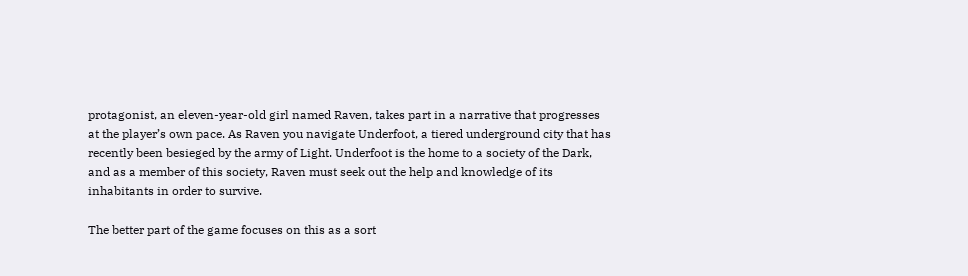protagonist, an eleven-year-old girl named Raven, takes part in a narrative that progresses at the player’s own pace. As Raven you navigate Underfoot, a tiered underground city that has recently been besieged by the army of Light. Underfoot is the home to a society of the Dark, and as a member of this society, Raven must seek out the help and knowledge of its inhabitants in order to survive.

The better part of the game focuses on this as a sort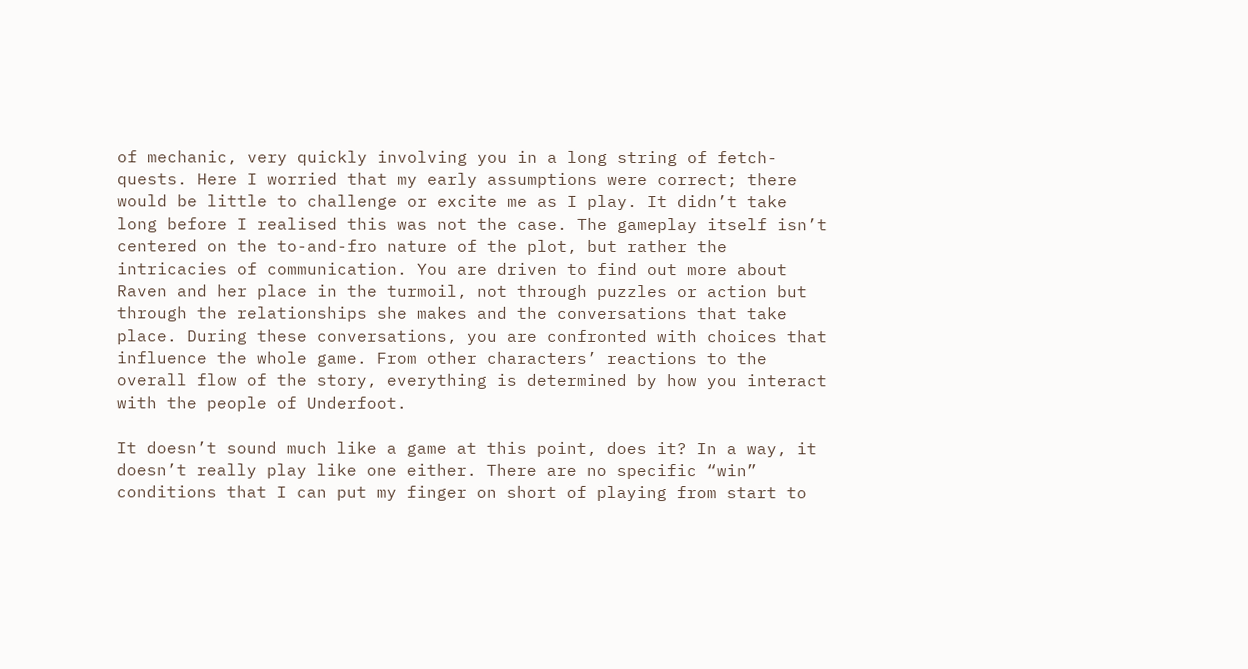of mechanic, very quickly involving you in a long string of fetch-quests. Here I worried that my early assumptions were correct; there would be little to challenge or excite me as I play. It didn’t take long before I realised this was not the case. The gameplay itself isn’t centered on the to-and-fro nature of the plot, but rather the intricacies of communication. You are driven to find out more about Raven and her place in the turmoil, not through puzzles or action but through the relationships she makes and the conversations that take place. During these conversations, you are confronted with choices that influence the whole game. From other characters’ reactions to the overall flow of the story, everything is determined by how you interact with the people of Underfoot.

It doesn’t sound much like a game at this point, does it? In a way, it doesn’t really play like one either. There are no specific “win” conditions that I can put my finger on short of playing from start to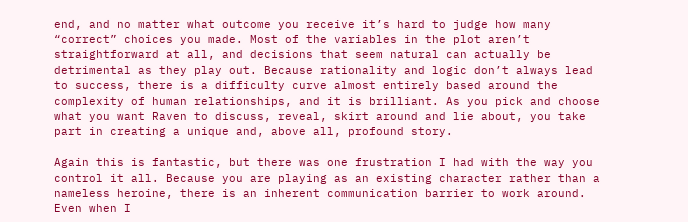end, and no matter what outcome you receive it’s hard to judge how many “correct” choices you made. Most of the variables in the plot aren’t straightforward at all, and decisions that seem natural can actually be detrimental as they play out. Because rationality and logic don’t always lead to success, there is a difficulty curve almost entirely based around the complexity of human relationships, and it is brilliant. As you pick and choose what you want Raven to discuss, reveal, skirt around and lie about, you take part in creating a unique and, above all, profound story.

Again this is fantastic, but there was one frustration I had with the way you control it all. Because you are playing as an existing character rather than a nameless heroine, there is an inherent communication barrier to work around. Even when I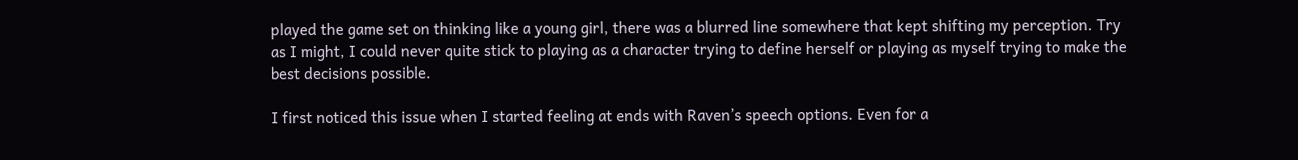played the game set on thinking like a young girl, there was a blurred line somewhere that kept shifting my perception. Try as I might, I could never quite stick to playing as a character trying to define herself or playing as myself trying to make the best decisions possible.

I first noticed this issue when I started feeling at ends with Raven’s speech options. Even for a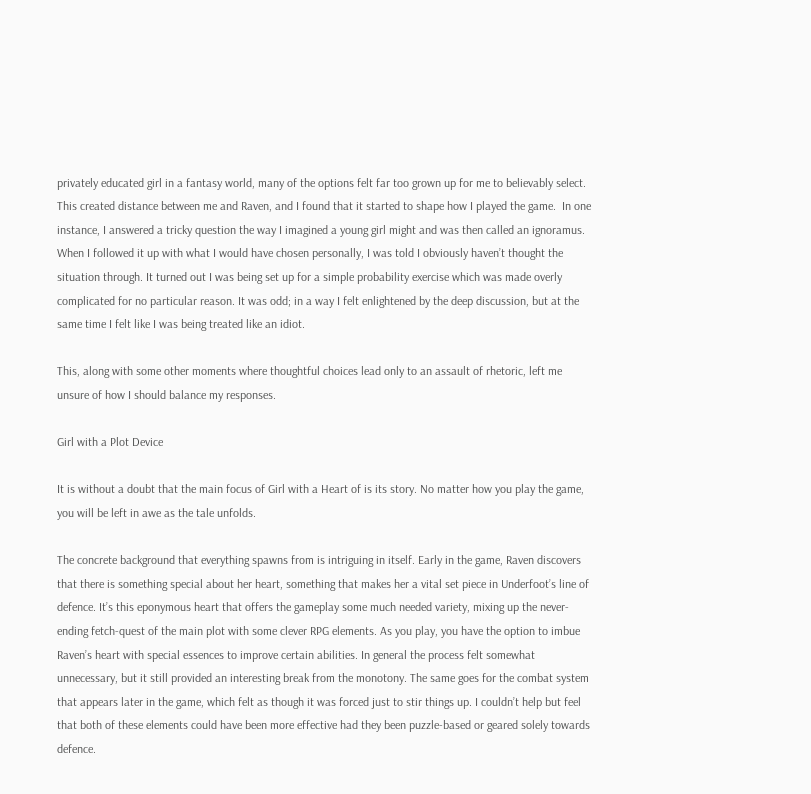privately educated girl in a fantasy world, many of the options felt far too grown up for me to believably select. This created distance between me and Raven, and I found that it started to shape how I played the game.  In one instance, I answered a tricky question the way I imagined a young girl might and was then called an ignoramus. When I followed it up with what I would have chosen personally, I was told I obviously haven’t thought the situation through. It turned out I was being set up for a simple probability exercise which was made overly complicated for no particular reason. It was odd; in a way I felt enlightened by the deep discussion, but at the same time I felt like I was being treated like an idiot.

This, along with some other moments where thoughtful choices lead only to an assault of rhetoric, left me unsure of how I should balance my responses.

Girl with a Plot Device

It is without a doubt that the main focus of Girl with a Heart of is its story. No matter how you play the game, you will be left in awe as the tale unfolds.

The concrete background that everything spawns from is intriguing in itself. Early in the game, Raven discovers that there is something special about her heart, something that makes her a vital set piece in Underfoot’s line of defence. It’s this eponymous heart that offers the gameplay some much needed variety, mixing up the never-ending fetch-quest of the main plot with some clever RPG elements. As you play, you have the option to imbue Raven’s heart with special essences to improve certain abilities. In general the process felt somewhat unnecessary, but it still provided an interesting break from the monotony. The same goes for the combat system that appears later in the game, which felt as though it was forced just to stir things up. I couldn’t help but feel that both of these elements could have been more effective had they been puzzle-based or geared solely towards defence.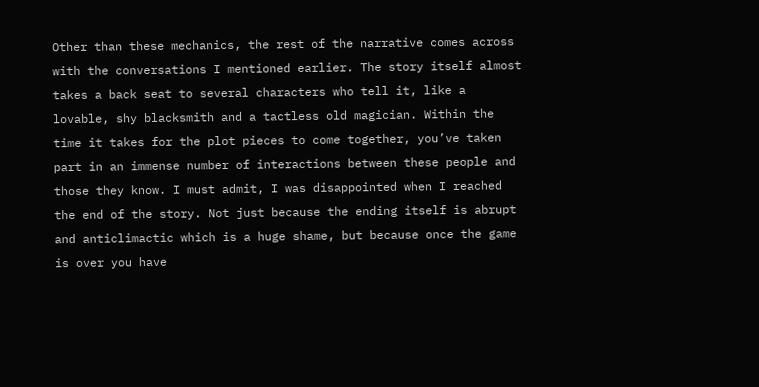Other than these mechanics, the rest of the narrative comes across with the conversations I mentioned earlier. The story itself almost takes a back seat to several characters who tell it, like a lovable, shy blacksmith and a tactless old magician. Within the time it takes for the plot pieces to come together, you’ve taken part in an immense number of interactions between these people and those they know. I must admit, I was disappointed when I reached the end of the story. Not just because the ending itself is abrupt and anticlimactic which is a huge shame, but because once the game is over you have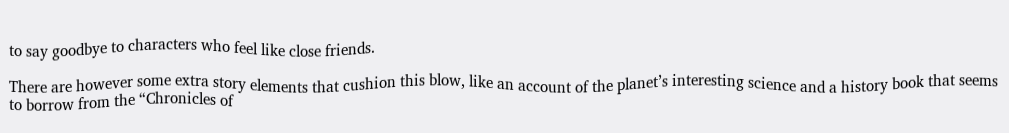to say goodbye to characters who feel like close friends.

There are however some extra story elements that cushion this blow, like an account of the planet’s interesting science and a history book that seems to borrow from the “Chronicles of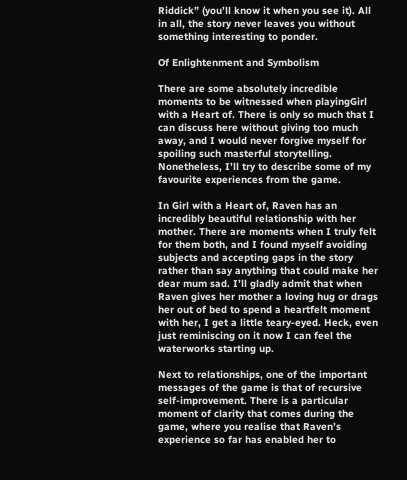Riddick” (you’ll know it when you see it). All in all, the story never leaves you without something interesting to ponder.

Of Enlightenment and Symbolism

There are some absolutely incredible moments to be witnessed when playingGirl with a Heart of. There is only so much that I can discuss here without giving too much away, and I would never forgive myself for spoiling such masterful storytelling. Nonetheless, I’ll try to describe some of my favourite experiences from the game.

In Girl with a Heart of, Raven has an incredibly beautiful relationship with her mother. There are moments when I truly felt for them both, and I found myself avoiding subjects and accepting gaps in the story rather than say anything that could make her dear mum sad. I’ll gladly admit that when Raven gives her mother a loving hug or drags her out of bed to spend a heartfelt moment with her, I get a little teary-eyed. Heck, even just reminiscing on it now I can feel the waterworks starting up.

Next to relationships, one of the important messages of the game is that of recursive self-improvement. There is a particular moment of clarity that comes during the game, where you realise that Raven’s experience so far has enabled her to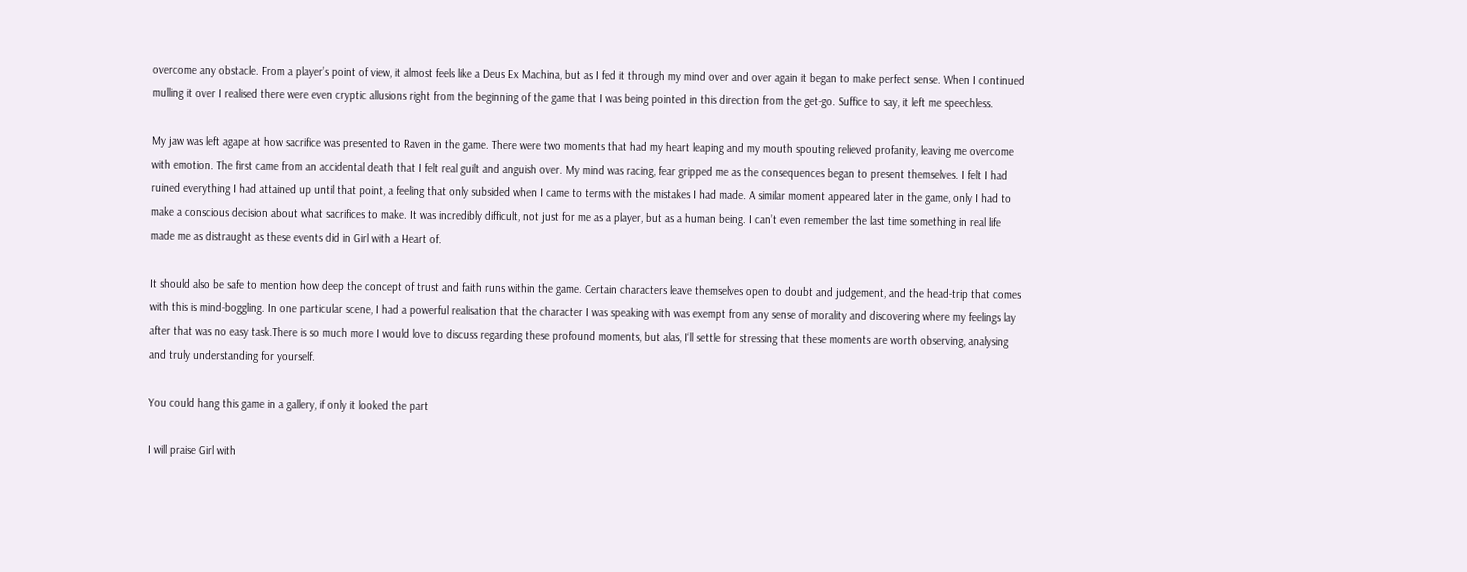overcome any obstacle. From a player’s point of view, it almost feels like a Deus Ex Machina, but as I fed it through my mind over and over again it began to make perfect sense. When I continued mulling it over I realised there were even cryptic allusions right from the beginning of the game that I was being pointed in this direction from the get-go. Suffice to say, it left me speechless.

My jaw was left agape at how sacrifice was presented to Raven in the game. There were two moments that had my heart leaping and my mouth spouting relieved profanity, leaving me overcome with emotion. The first came from an accidental death that I felt real guilt and anguish over. My mind was racing, fear gripped me as the consequences began to present themselves. I felt I had ruined everything I had attained up until that point, a feeling that only subsided when I came to terms with the mistakes I had made. A similar moment appeared later in the game, only I had to make a conscious decision about what sacrifices to make. It was incredibly difficult, not just for me as a player, but as a human being. I can’t even remember the last time something in real life made me as distraught as these events did in Girl with a Heart of.

It should also be safe to mention how deep the concept of trust and faith runs within the game. Certain characters leave themselves open to doubt and judgement, and the head-trip that comes with this is mind-boggling. In one particular scene, I had a powerful realisation that the character I was speaking with was exempt from any sense of morality and discovering where my feelings lay after that was no easy task.There is so much more I would love to discuss regarding these profound moments, but alas, I‘ll settle for stressing that these moments are worth observing, analysing and truly understanding for yourself.

You could hang this game in a gallery, if only it looked the part

I will praise Girl with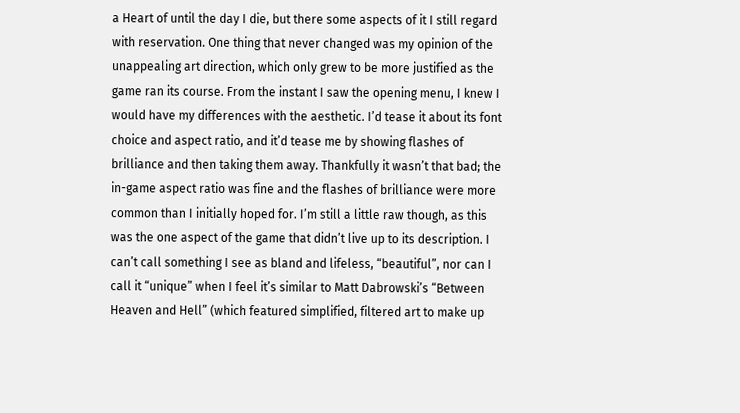a Heart of until the day I die, but there some aspects of it I still regard with reservation. One thing that never changed was my opinion of the unappealing art direction, which only grew to be more justified as the game ran its course. From the instant I saw the opening menu, I knew I would have my differences with the aesthetic. I’d tease it about its font choice and aspect ratio, and it’d tease me by showing flashes of brilliance and then taking them away. Thankfully it wasn’t that bad; the in-game aspect ratio was fine and the flashes of brilliance were more common than I initially hoped for. I’m still a little raw though, as this was the one aspect of the game that didn’t live up to its description. I can’t call something I see as bland and lifeless, “beautiful”, nor can I call it “unique” when I feel it’s similar to Matt Dabrowski’s “Between Heaven and Hell” (which featured simplified, filtered art to make up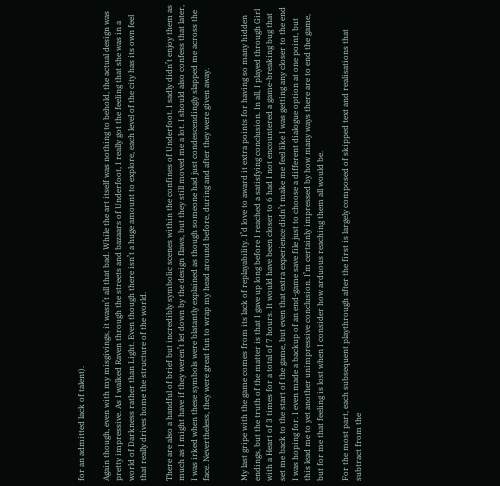for an admitted lack of talent).

Again though, even with my misgivings, it wasn’t all that bad. While the art itself was nothing to behold, the actual design was pretty impressive. As I walked Raven through the streets and bazaars of Underfoot, I really got the feeling that she was in a world of Darkness rather than Light. Even though there isn’t a huge amount to explore, each level of the city has its own feel that really drives home the structure of the world.

There are also a handful of brief but incredibly symbolic scenes within the confines of Underfoot. I sadly didn’t enjoy them as much as I might have if they weren’t let down by the design flaws, but they still moved me a lot. I should also confess that later, I was irked when these symbols were blatantly explained as though someone had just condescendingly slapped me across the face. Nevertheless, they were great fun to wrap my head around before, during and after they were given away.


My last gripe with the game comes from its lack of replayability. I’d love to award it extra points for having so many hidden endings, but the truth of the matter is that I gave up long before I reached a satisfying conclusion. In all, I played through Girl with a Heart of 3 times for a total of 7 hours. It would have been closer to 6 had I not encountered a game-breaking bug that set me back to the start of the game, but even that extra experience didn’t make me feel like I was getting any closer to the end I was hoping for. I even made a backup of an end-game save file just to choose a different dialogue option at one point, but this lead me to yet another unimpressive conclusion. I’m certainly impressed by how many ways there are to end the game, but for me that feeling is lost when I consider how arduous reaching them all would be.

For the most part, each subsequent playthrough after the first is largely composed of skipped text and realisations that subtract from the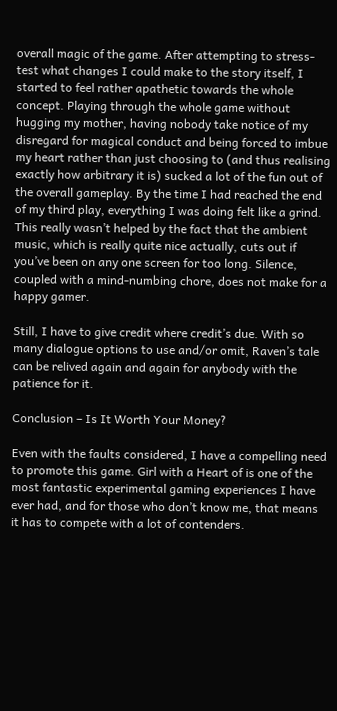overall magic of the game. After attempting to stress-test what changes I could make to the story itself, I started to feel rather apathetic towards the whole concept. Playing through the whole game without hugging my mother, having nobody take notice of my disregard for magical conduct and being forced to imbue my heart rather than just choosing to (and thus realising exactly how arbitrary it is) sucked a lot of the fun out of the overall gameplay. By the time I had reached the end of my third play, everything I was doing felt like a grind. This really wasn’t helped by the fact that the ambient music, which is really quite nice actually, cuts out if you’ve been on any one screen for too long. Silence, coupled with a mind-numbing chore, does not make for a happy gamer.

Still, I have to give credit where credit’s due. With so many dialogue options to use and/or omit, Raven’s tale can be relived again and again for anybody with the patience for it.

Conclusion – Is It Worth Your Money?

Even with the faults considered, I have a compelling need to promote this game. Girl with a Heart of is one of the most fantastic experimental gaming experiences I have ever had, and for those who don’t know me, that means it has to compete with a lot of contenders.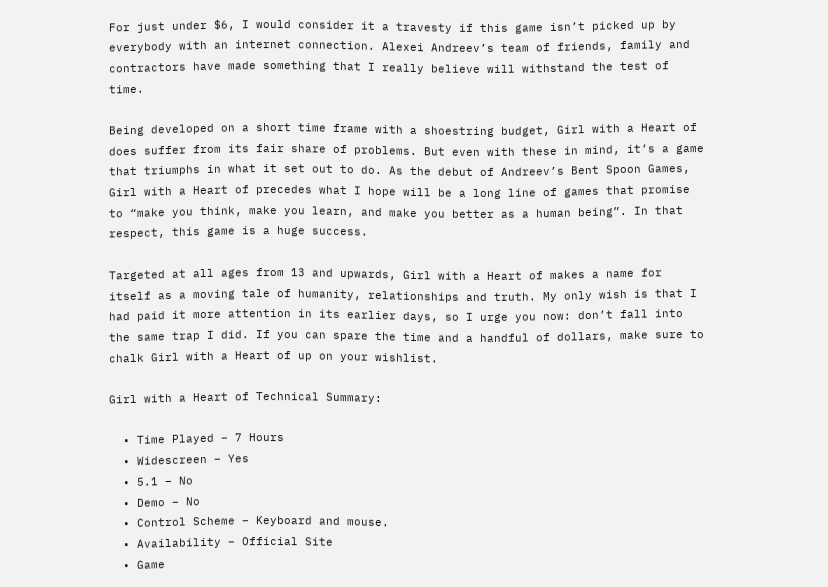For just under $6, I would consider it a travesty if this game isn’t picked up by everybody with an internet connection. Alexei Andreev’s team of friends, family and contractors have made something that I really believe will withstand the test of time.

Being developed on a short time frame with a shoestring budget, Girl with a Heart of does suffer from its fair share of problems. But even with these in mind, it’s a game that triumphs in what it set out to do. As the debut of Andreev’s Bent Spoon Games, Girl with a Heart of precedes what I hope will be a long line of games that promise to “make you think, make you learn, and make you better as a human being”. In that respect, this game is a huge success.

Targeted at all ages from 13 and upwards, Girl with a Heart of makes a name for itself as a moving tale of humanity, relationships and truth. My only wish is that I had paid it more attention in its earlier days, so I urge you now: don’t fall into the same trap I did. If you can spare the time and a handful of dollars, make sure to chalk Girl with a Heart of up on your wishlist.

Girl with a Heart of Technical Summary:

  • Time Played – 7 Hours
  • Widescreen – Yes
  • 5.1 – No
  • Demo – No
  • Control Scheme – Keyboard and mouse.
  • Availability – Official Site
  • Game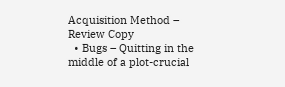Acquisition Method – Review Copy
  • Bugs – Quitting in the middle of a plot-crucial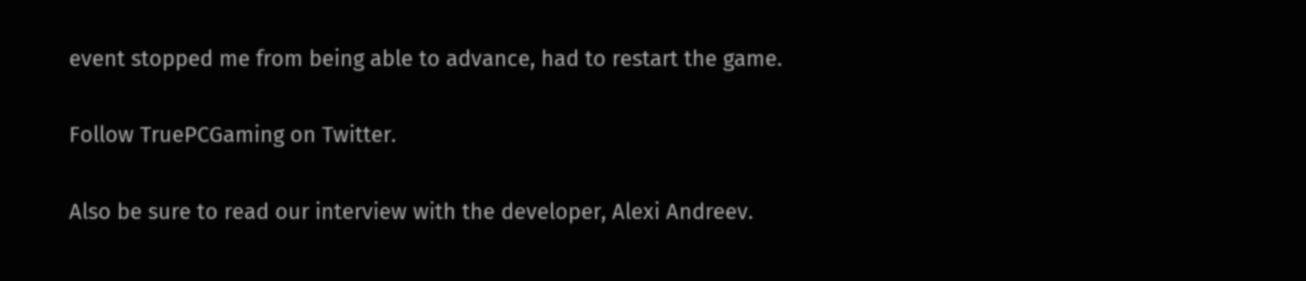event stopped me from being able to advance, had to restart the game.

Follow TruePCGaming on Twitter.

Also be sure to read our interview with the developer, Alexi Andreev.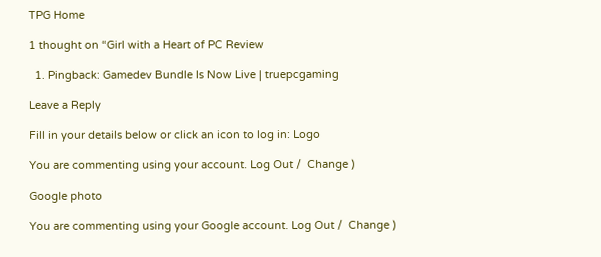TPG Home

1 thought on “Girl with a Heart of PC Review

  1. Pingback: Gamedev Bundle Is Now Live | truepcgaming

Leave a Reply

Fill in your details below or click an icon to log in: Logo

You are commenting using your account. Log Out /  Change )

Google photo

You are commenting using your Google account. Log Out /  Change )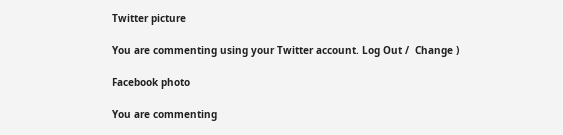Twitter picture

You are commenting using your Twitter account. Log Out /  Change )

Facebook photo

You are commenting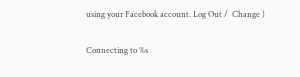using your Facebook account. Log Out /  Change )

Connecting to %s